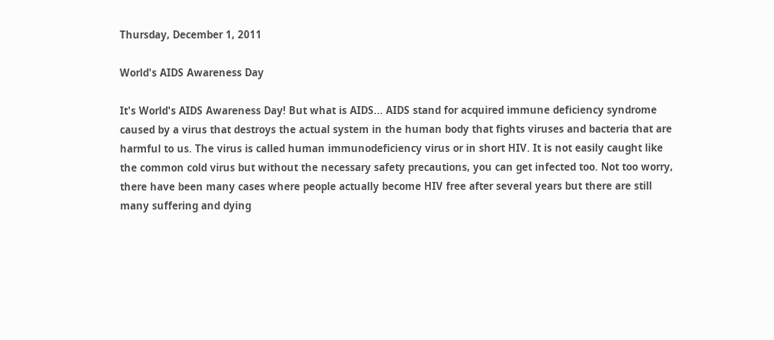Thursday, December 1, 2011

World's AIDS Awareness Day

It's World's AIDS Awareness Day! But what is AIDS... AIDS stand for acquired immune deficiency syndrome caused by a virus that destroys the actual system in the human body that fights viruses and bacteria that are harmful to us. The virus is called human immunodeficiency virus or in short HIV. It is not easily caught like the common cold virus but without the necessary safety precautions, you can get infected too. Not too worry, there have been many cases where people actually become HIV free after several years but there are still many suffering and dying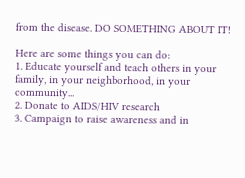from the disease. DO SOMETHING ABOUT IT!

Here are some things you can do:
1. Educate yourself and teach others in your family, in your neighborhood, in your community...
2. Donate to AIDS/HIV research
3. Campaign to raise awareness and in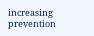increasing prevention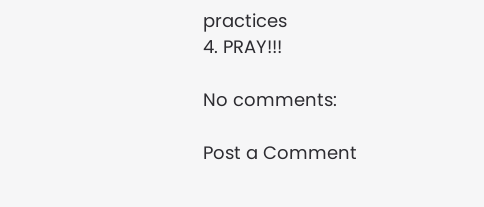practices
4. PRAY!!!

No comments:

Post a Comment